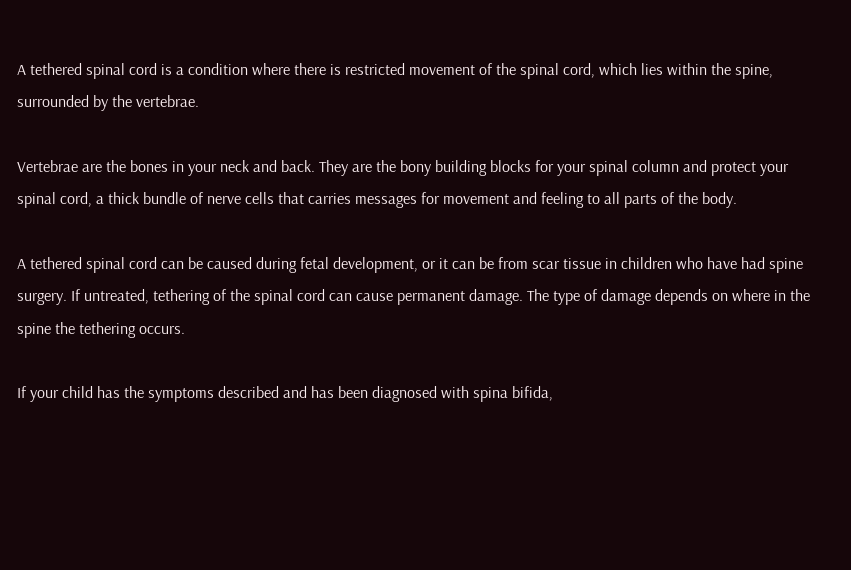A tethered spinal cord is a condition where there is restricted movement of the spinal cord, which lies within the spine, surrounded by the vertebrae.

Vertebrae are the bones in your neck and back. They are the bony building blocks for your spinal column and protect your spinal cord, a thick bundle of nerve cells that carries messages for movement and feeling to all parts of the body.

A tethered spinal cord can be caused during fetal development, or it can be from scar tissue in children who have had spine surgery. If untreated, tethering of the spinal cord can cause permanent damage. The type of damage depends on where in the spine the tethering occurs.

If your child has the symptoms described and has been diagnosed with spina bifida,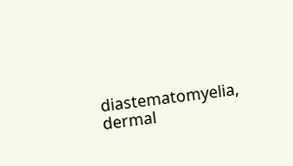diastematomyelia, dermal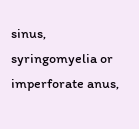sinus, syringomyelia or imperforate anus,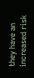they have an increased risk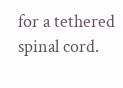for a tethered spinal cord.